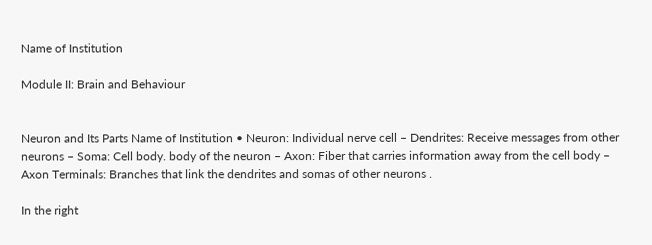Name of Institution

Module II: Brain and Behaviour


Neuron and Its Parts Name of Institution • Neuron: Individual nerve cell – Dendrites: Receive messages from other neurons – Soma: Cell body. body of the neuron – Axon: Fiber that carries information away from the cell body – Axon Terminals: Branches that link the dendrites and somas of other neurons .

In the right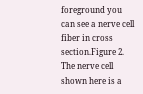foreground you can see a nerve cell fiber in cross section.Figure 2. The nerve cell shown here is a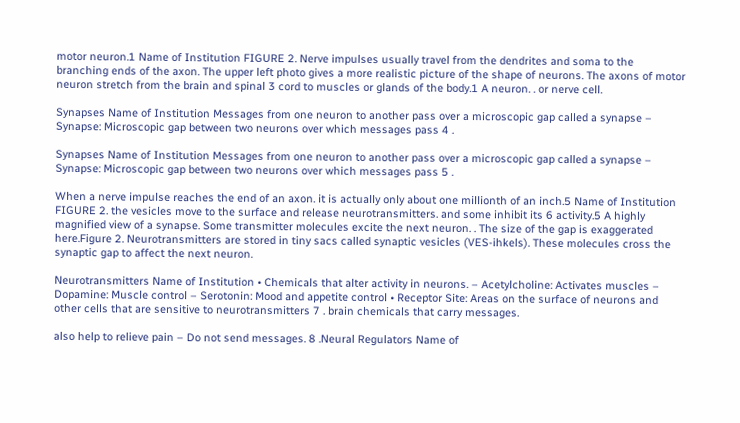motor neuron.1 Name of Institution FIGURE 2. Nerve impulses usually travel from the dendrites and soma to the branching ends of the axon. The upper left photo gives a more realistic picture of the shape of neurons. The axons of motor neuron stretch from the brain and spinal 3 cord to muscles or glands of the body.1 A neuron. . or nerve cell.

Synapses Name of Institution Messages from one neuron to another pass over a microscopic gap called a synapse – Synapse: Microscopic gap between two neurons over which messages pass 4 .

Synapses Name of Institution Messages from one neuron to another pass over a microscopic gap called a synapse – Synapse: Microscopic gap between two neurons over which messages pass 5 .

When a nerve impulse reaches the end of an axon. it is actually only about one millionth of an inch.5 Name of Institution FIGURE 2. the vesicles move to the surface and release neurotransmitters. and some inhibit its 6 activity.5 A highly magnified view of a synapse. Some transmitter molecules excite the next neuron. . The size of the gap is exaggerated here.Figure 2. Neurotransmitters are stored in tiny sacs called synaptic vesicles (VES-ihkels). These molecules cross the synaptic gap to affect the next neuron.

Neurotransmitters Name of Institution • Chemicals that alter activity in neurons. – Acetylcholine: Activates muscles – Dopamine: Muscle control – Serotonin: Mood and appetite control • Receptor Site: Areas on the surface of neurons and other cells that are sensitive to neurotransmitters 7 . brain chemicals that carry messages.

also help to relieve pain – Do not send messages. 8 .Neural Regulators Name of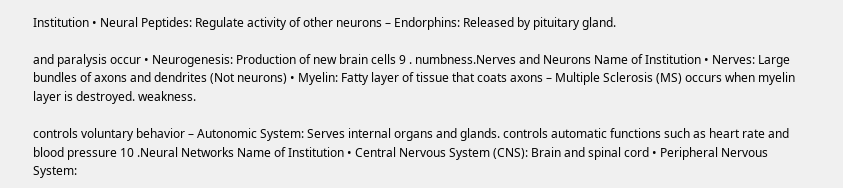Institution • Neural Peptides: Regulate activity of other neurons – Endorphins: Released by pituitary gland.

and paralysis occur • Neurogenesis: Production of new brain cells 9 . numbness.Nerves and Neurons Name of Institution • Nerves: Large bundles of axons and dendrites (Not neurons) • Myelin: Fatty layer of tissue that coats axons – Multiple Sclerosis (MS) occurs when myelin layer is destroyed. weakness.

controls voluntary behavior – Autonomic System: Serves internal organs and glands. controls automatic functions such as heart rate and blood pressure 10 .Neural Networks Name of Institution • Central Nervous System (CNS): Brain and spinal cord • Peripheral Nervous System: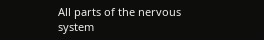All parts of the nervous system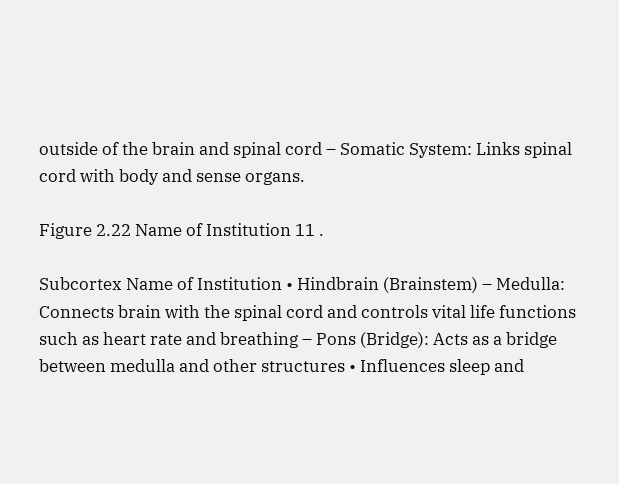outside of the brain and spinal cord – Somatic System: Links spinal cord with body and sense organs.

Figure 2.22 Name of Institution 11 .

Subcortex Name of Institution • Hindbrain (Brainstem) – Medulla: Connects brain with the spinal cord and controls vital life functions such as heart rate and breathing – Pons (Bridge): Acts as a bridge between medulla and other structures • Influences sleep and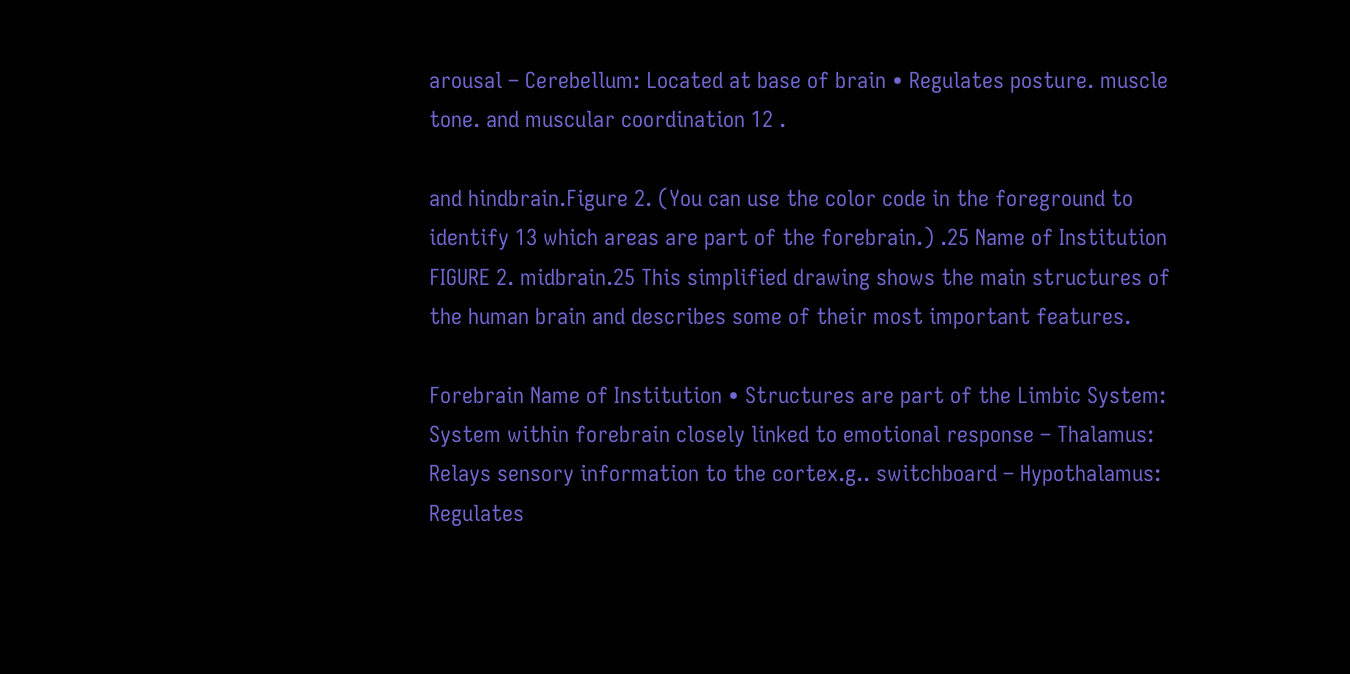arousal – Cerebellum: Located at base of brain • Regulates posture. muscle tone. and muscular coordination 12 .

and hindbrain.Figure 2. (You can use the color code in the foreground to identify 13 which areas are part of the forebrain.) .25 Name of Institution FIGURE 2. midbrain.25 This simplified drawing shows the main structures of the human brain and describes some of their most important features.

Forebrain Name of Institution • Structures are part of the Limbic System: System within forebrain closely linked to emotional response – Thalamus: Relays sensory information to the cortex.g.. switchboard – Hypothalamus: Regulates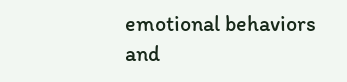emotional behaviors and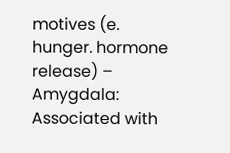motives (e. hunger. hormone release) – Amygdala: Associated with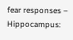fear responses – Hippocampus: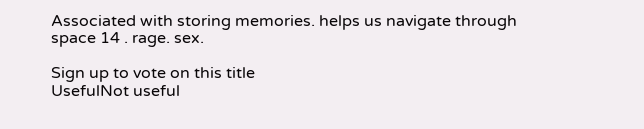Associated with storing memories. helps us navigate through space 14 . rage. sex.

Sign up to vote on this title
UsefulNot useful